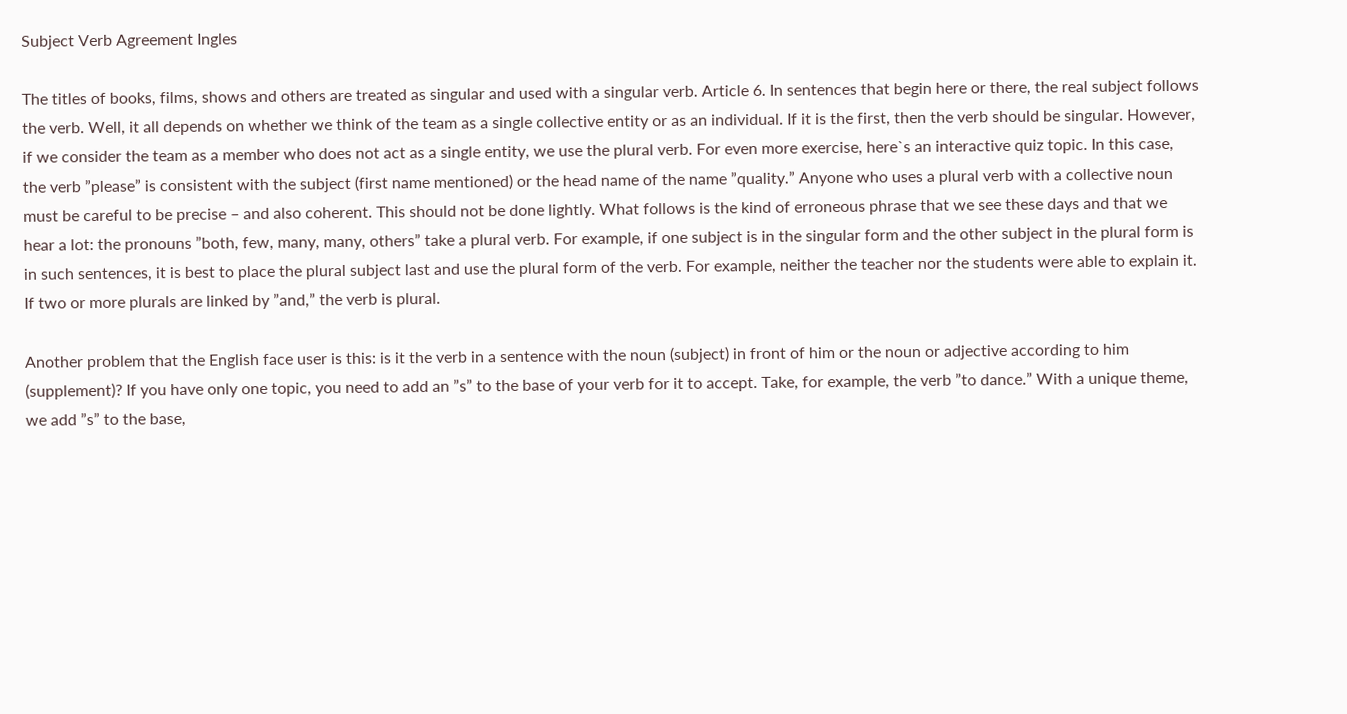Subject Verb Agreement Ingles

The titles of books, films, shows and others are treated as singular and used with a singular verb. Article 6. In sentences that begin here or there, the real subject follows the verb. Well, it all depends on whether we think of the team as a single collective entity or as an individual. If it is the first, then the verb should be singular. However, if we consider the team as a member who does not act as a single entity, we use the plural verb. For even more exercise, here`s an interactive quiz topic. In this case, the verb ”please” is consistent with the subject (first name mentioned) or the head name of the name ”quality.” Anyone who uses a plural verb with a collective noun must be careful to be precise – and also coherent. This should not be done lightly. What follows is the kind of erroneous phrase that we see these days and that we hear a lot: the pronouns ”both, few, many, many, others” take a plural verb. For example, if one subject is in the singular form and the other subject in the plural form is in such sentences, it is best to place the plural subject last and use the plural form of the verb. For example, neither the teacher nor the students were able to explain it. If two or more plurals are linked by ”and,” the verb is plural.

Another problem that the English face user is this: is it the verb in a sentence with the noun (subject) in front of him or the noun or adjective according to him (supplement)? If you have only one topic, you need to add an ”s” to the base of your verb for it to accept. Take, for example, the verb ”to dance.” With a unique theme, we add ”s” to the base,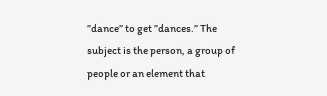”dance” to get ”dances.” The subject is the person, a group of people or an element that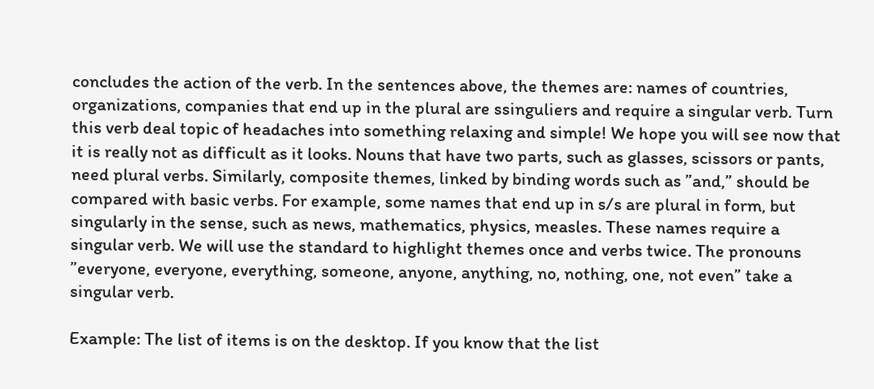concludes the action of the verb. In the sentences above, the themes are: names of countries, organizations, companies that end up in the plural are ssinguliers and require a singular verb. Turn this verb deal topic of headaches into something relaxing and simple! We hope you will see now that it is really not as difficult as it looks. Nouns that have two parts, such as glasses, scissors or pants, need plural verbs. Similarly, composite themes, linked by binding words such as ”and,” should be compared with basic verbs. For example, some names that end up in s/s are plural in form, but singularly in the sense, such as news, mathematics, physics, measles. These names require a singular verb. We will use the standard to highlight themes once and verbs twice. The pronouns ”everyone, everyone, everything, someone, anyone, anything, no, nothing, one, not even” take a singular verb.

Example: The list of items is on the desktop. If you know that the list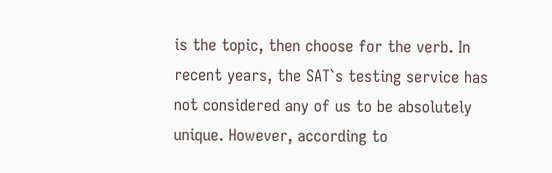is the topic, then choose for the verb. In recent years, the SAT`s testing service has not considered any of us to be absolutely unique. However, according to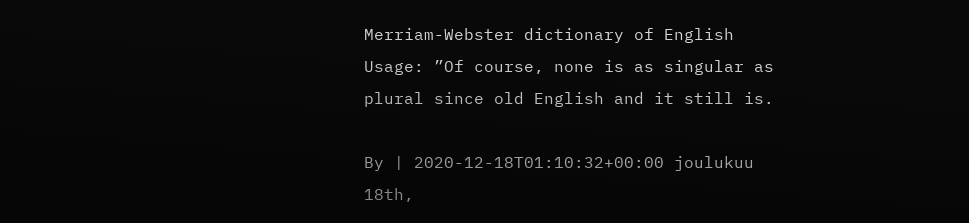Merriam-Webster dictionary of English Usage: ”Of course, none is as singular as plural since old English and it still is.

By | 2020-12-18T01:10:32+00:00 joulukuu 18th,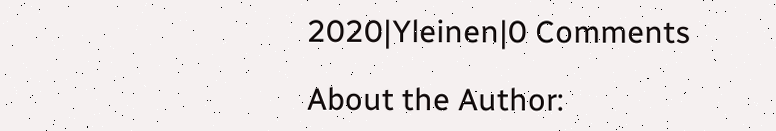2020|Yleinen|0 Comments

About the Author: